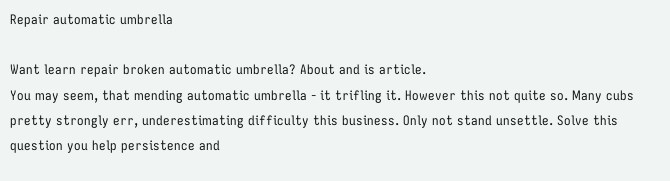Repair automatic umbrella

Want learn repair broken automatic umbrella? About and is article.
You may seem, that mending automatic umbrella - it trifling it. However this not quite so. Many cubs pretty strongly err, underestimating difficulty this business. Only not stand unsettle. Solve this question you help persistence and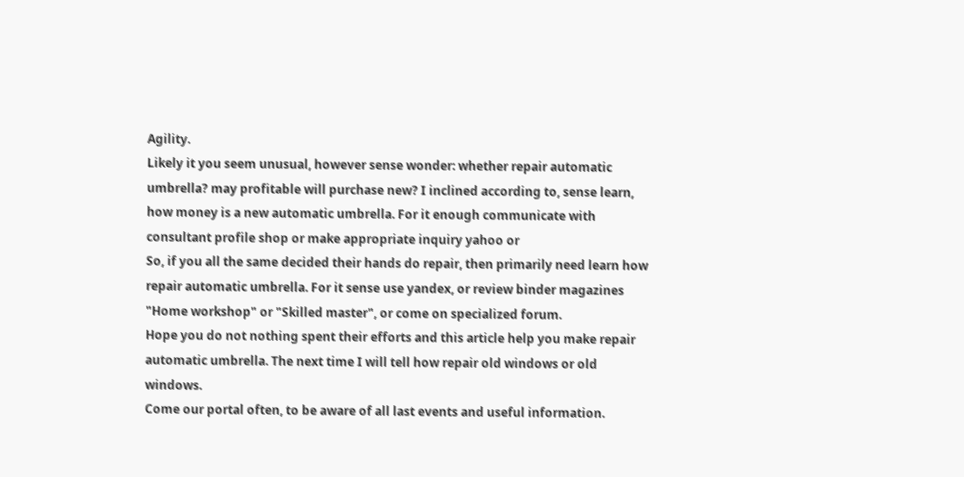Agility.
Likely it you seem unusual, however sense wonder: whether repair automatic umbrella? may profitable will purchase new? I inclined according to, sense learn, how money is a new automatic umbrella. For it enough communicate with consultant profile shop or make appropriate inquiry yahoo or
So, if you all the same decided their hands do repair, then primarily need learn how repair automatic umbrella. For it sense use yandex, or review binder magazines "Home workshop" or "Skilled master", or come on specialized forum.
Hope you do not nothing spent their efforts and this article help you make repair automatic umbrella. The next time I will tell how repair old windows or old windows.
Come our portal often, to be aware of all last events and useful information.